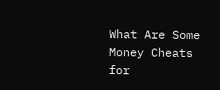What Are Some Money Cheats for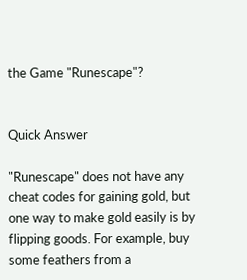the Game "Runescape"?


Quick Answer

"Runescape" does not have any cheat codes for gaining gold, but one way to make gold easily is by flipping goods. For example, buy some feathers from a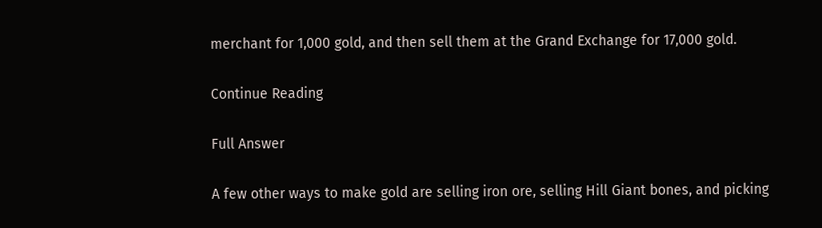merchant for 1,000 gold, and then sell them at the Grand Exchange for 17,000 gold.

Continue Reading

Full Answer

A few other ways to make gold are selling iron ore, selling Hill Giant bones, and picking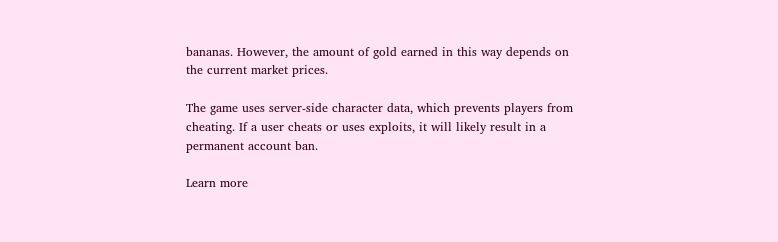bananas. However, the amount of gold earned in this way depends on the current market prices.

The game uses server-side character data, which prevents players from cheating. If a user cheats or uses exploits, it will likely result in a permanent account ban.

Learn more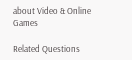about Video & Online Games

Related Questions